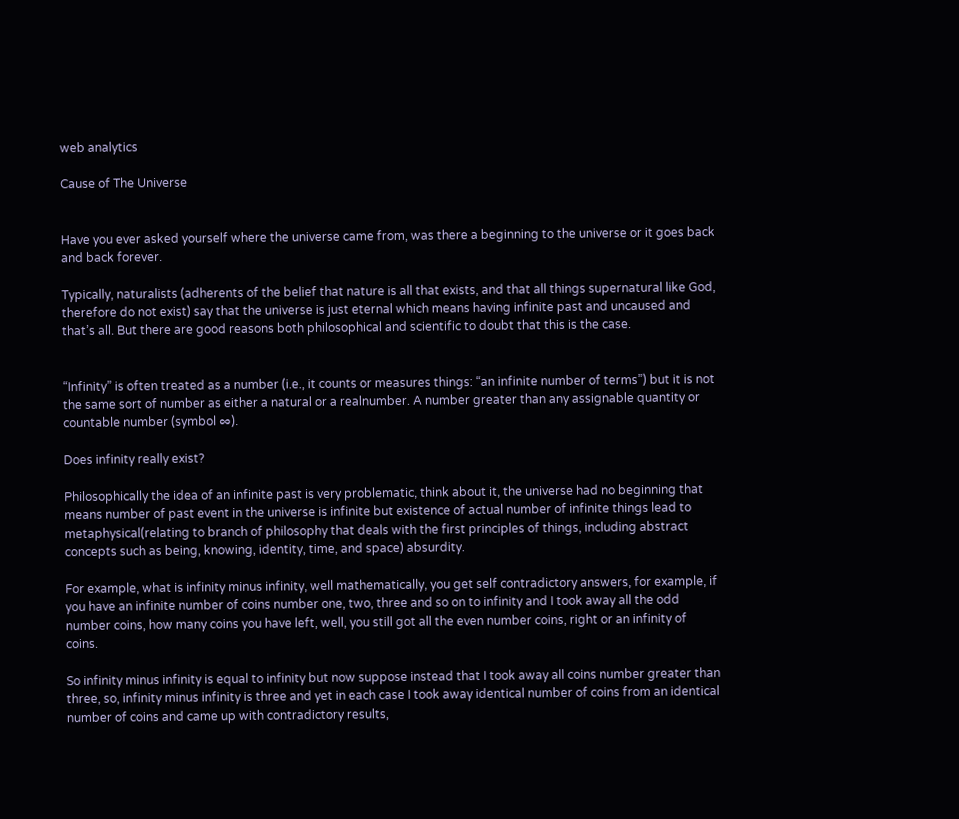web analytics

Cause of The Universe


Have you ever asked yourself where the universe came from, was there a beginning to the universe or it goes back and back forever.

Typically, naturalists (adherents of the belief that nature is all that exists, and that all things supernatural like God, therefore do not exist) say that the universe is just eternal which means having infinite past and uncaused and that’s all. But there are good reasons both philosophical and scientific to doubt that this is the case.


“Infinity” is often treated as a number (i.e., it counts or measures things: “an infinite number of terms”) but it is not the same sort of number as either a natural or a realnumber. A number greater than any assignable quantity or countable number (symbol ∞).

Does infinity really exist?

Philosophically the idea of an infinite past is very problematic, think about it, the universe had no beginning that means number of past event in the universe is infinite but existence of actual number of infinite things lead to metaphysical(relating to branch of philosophy that deals with the first principles of things, including abstract concepts such as being, knowing, identity, time, and space) absurdity.

For example, what is infinity minus infinity, well mathematically, you get self contradictory answers, for example, if you have an infinite number of coins number one, two, three and so on to infinity and I took away all the odd number coins, how many coins you have left, well, you still got all the even number coins, right or an infinity of coins.

So infinity minus infinity is equal to infinity but now suppose instead that I took away all coins number greater than three, so, infinity minus infinity is three and yet in each case I took away identical number of coins from an identical number of coins and came up with contradictory results,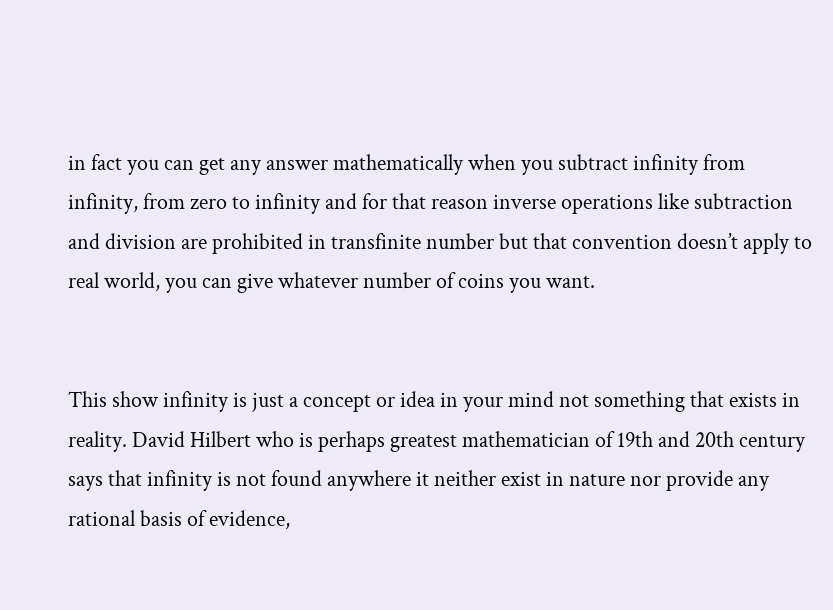in fact you can get any answer mathematically when you subtract infinity from infinity, from zero to infinity and for that reason inverse operations like subtraction and division are prohibited in transfinite number but that convention doesn’t apply to real world, you can give whatever number of coins you want.


This show infinity is just a concept or idea in your mind not something that exists in reality. David Hilbert who is perhaps greatest mathematician of 19th and 20th century says that infinity is not found anywhere it neither exist in nature nor provide any rational basis of evidence,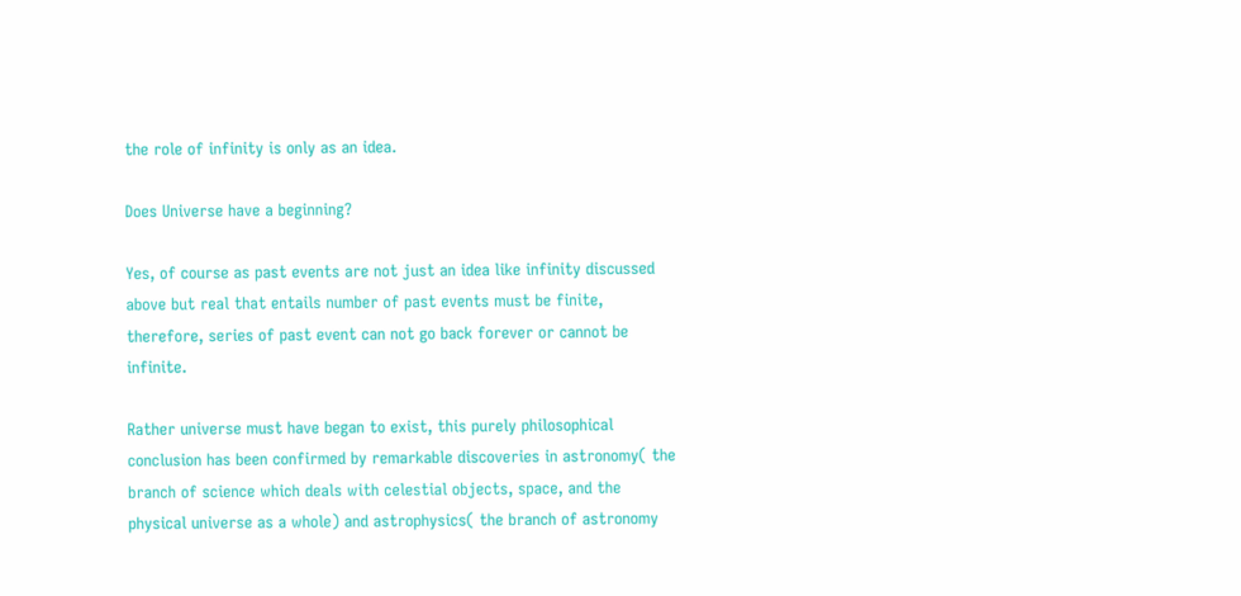the role of infinity is only as an idea.

Does Universe have a beginning?

Yes, of course as past events are not just an idea like infinity discussed above but real that entails number of past events must be finite, therefore, series of past event can not go back forever or cannot be infinite.

Rather universe must have began to exist, this purely philosophical conclusion has been confirmed by remarkable discoveries in astronomy( the branch of science which deals with celestial objects, space, and the physical universe as a whole) and astrophysics( the branch of astronomy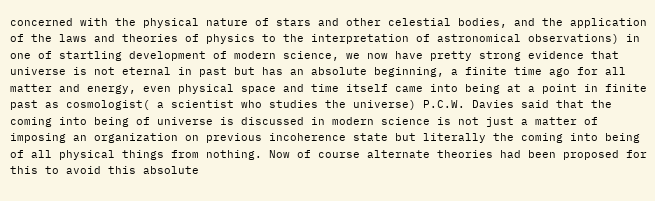concerned with the physical nature of stars and other celestial bodies, and the application of the laws and theories of physics to the interpretation of astronomical observations) in one of startling development of modern science, we now have pretty strong evidence that universe is not eternal in past but has an absolute beginning, a finite time ago for all matter and energy, even physical space and time itself came into being at a point in finite past as cosmologist( a scientist who studies the universe) P.C.W. Davies said that the coming into being of universe is discussed in modern science is not just a matter of imposing an organization on previous incoherence state but literally the coming into being of all physical things from nothing. Now of course alternate theories had been proposed for this to avoid this absolute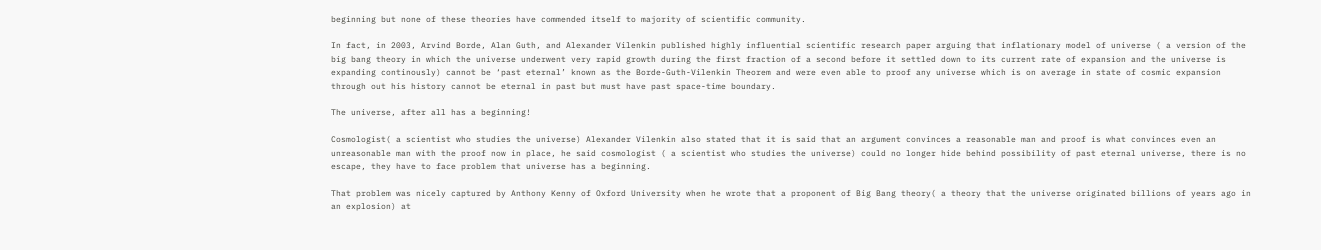beginning but none of these theories have commended itself to majority of scientific community.

In fact, in 2003, Arvind Borde, Alan Guth, and Alexander Vilenkin published highly influential scientific research paper arguing that inflationary model of universe ( a version of the big bang theory in which the universe underwent very rapid growth during the first fraction of a second before it settled down to its current rate of expansion and the universe is expanding continously) cannot be ‘past eternal’ known as the Borde-Guth-Vilenkin Theorem and were even able to proof any universe which is on average in state of cosmic expansion through out his history cannot be eternal in past but must have past space-time boundary.

The universe, after all has a beginning!

Cosmologist( a scientist who studies the universe) Alexander Vilenkin also stated that it is said that an argument convinces a reasonable man and proof is what convinces even an unreasonable man with the proof now in place, he said cosmologist ( a scientist who studies the universe) could no longer hide behind possibility of past eternal universe, there is no escape, they have to face problem that universe has a beginning.

That problem was nicely captured by Anthony Kenny of Oxford University when he wrote that a proponent of Big Bang theory( a theory that the universe originated billions of years ago in an explosion) at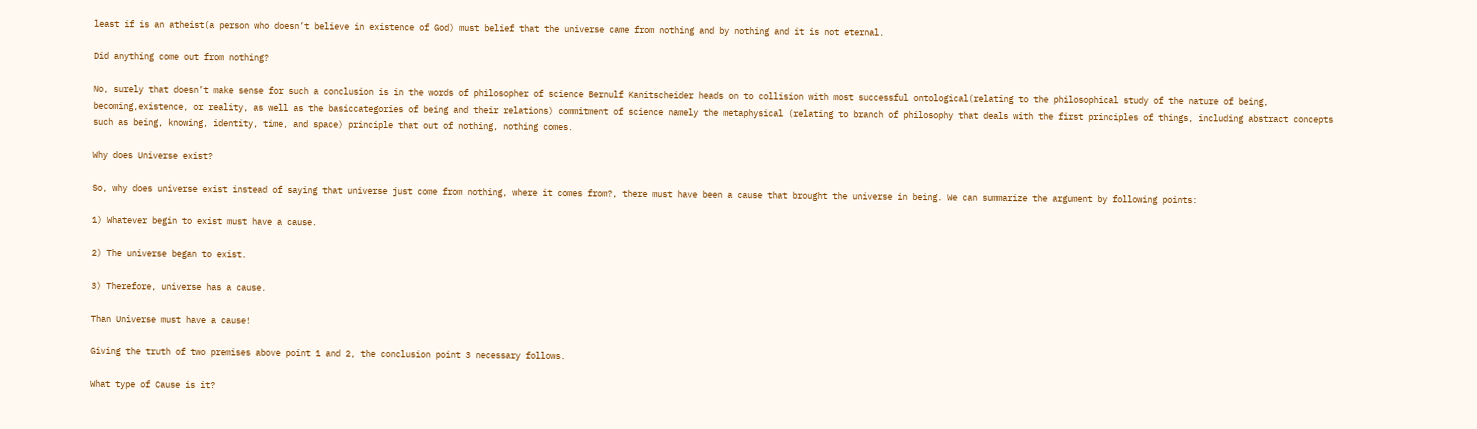least if is an atheist(a person who doesn’t believe in existence of God) must belief that the universe came from nothing and by nothing and it is not eternal.

Did anything come out from nothing?

No, surely that doesn’t make sense for such a conclusion is in the words of philosopher of science Bernulf Kanitscheider heads on to collision with most successful ontological(relating to the philosophical study of the nature of being, becoming,existence, or reality, as well as the basiccategories of being and their relations) commitment of science namely the metaphysical (relating to branch of philosophy that deals with the first principles of things, including abstract concepts such as being, knowing, identity, time, and space) principle that out of nothing, nothing comes.

Why does Universe exist?

So, why does universe exist instead of saying that universe just come from nothing, where it comes from?, there must have been a cause that brought the universe in being. We can summarize the argument by following points:

1) Whatever begin to exist must have a cause.

2) The universe began to exist.

3) Therefore, universe has a cause.

Than Universe must have a cause!

Giving the truth of two premises above point 1 and 2, the conclusion point 3 necessary follows.

What type of Cause is it?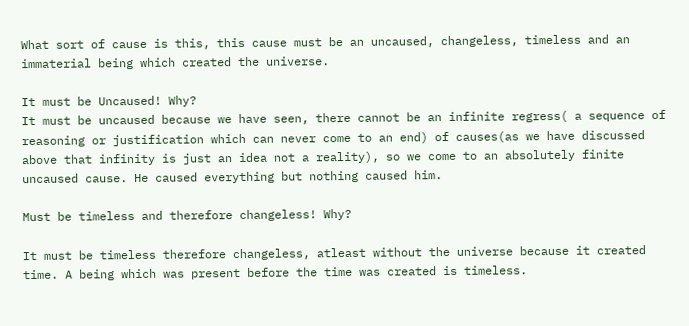What sort of cause is this, this cause must be an uncaused, changeless, timeless and an immaterial being which created the universe.

It must be Uncaused! Why?
It must be uncaused because we have seen, there cannot be an infinite regress( a sequence of reasoning or justification which can never come to an end) of causes(as we have discussed above that infinity is just an idea not a reality), so we come to an absolutely finite uncaused cause. He caused everything but nothing caused him.

Must be timeless and therefore changeless! Why?

It must be timeless therefore changeless, atleast without the universe because it created time. A being which was present before the time was created is timeless.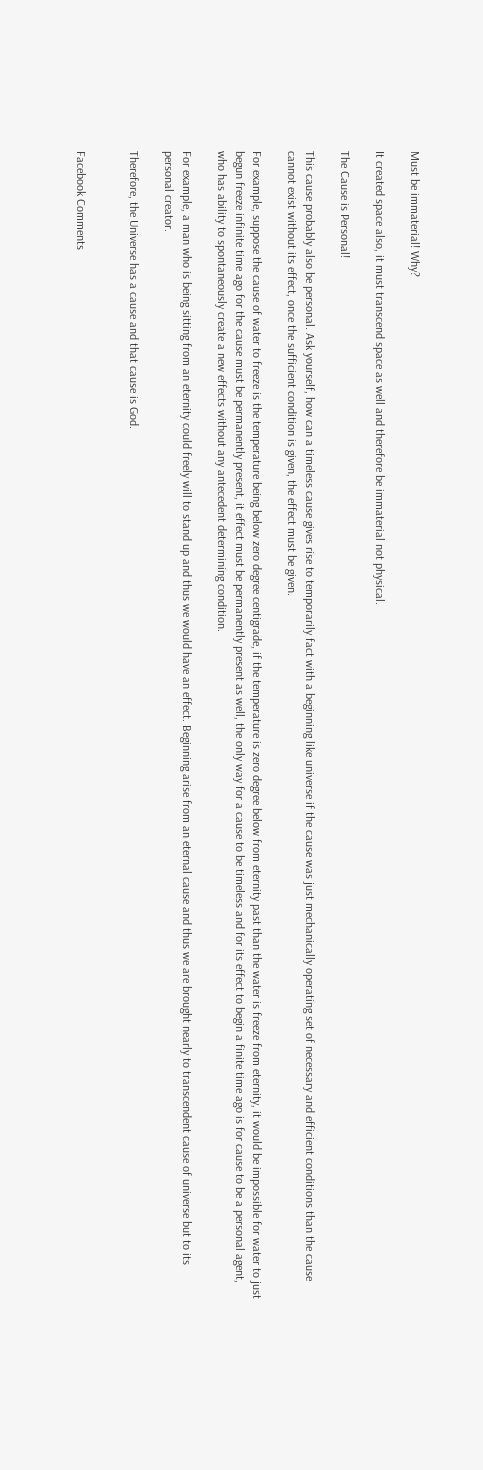Must be immaterial! Why?

It created space also, it must transcend space as well and therefore be immaterial not physical.

The Cause is Personal!

This cause probably also be personal. Ask yourself, how can a timeless cause gives rise to temporarily fact with a beginning like universe if the cause was just mechanically operating set of necessary and efficient conditions than the cause cannot exist without its effect, once the sufficient condition is given, the effect must be given.

For example, suppose the cause of water to freeze is the temperature being below zero degree centigrade, if the temperature is zero degree below from eternity past than the water is freeze from eternity, it would be impossible for water to just begun freeze infinite time ago for the cause must be permanently present, it effect must be permanently present as well, the only way for a cause to be timeless and for its effect to begin a finite time ago is for cause to be a personal agent, who has ability to spontaneously create a new effects without any antecedent determining condition.

For example, a man who is being sitting from an eternity could freely will to stand up and thus we would have an effect. Beginning arise from an eternal cause and thus we are brought nearly to transcendent cause of universe but to its personal creator.

Therefore, the Universe has a cause and that cause is God.


Facebook Comments